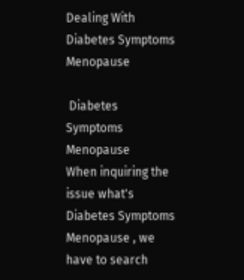Dealing With Diabetes Symptoms Menopause

 Diabetes Symptoms Menopause
When inquiring the issue what's Diabetes Symptoms Menopause , we have to search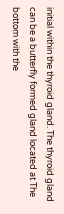initial within the thyroid gland. The thyroid gland can be a butterfly formed gland located at The bottom with the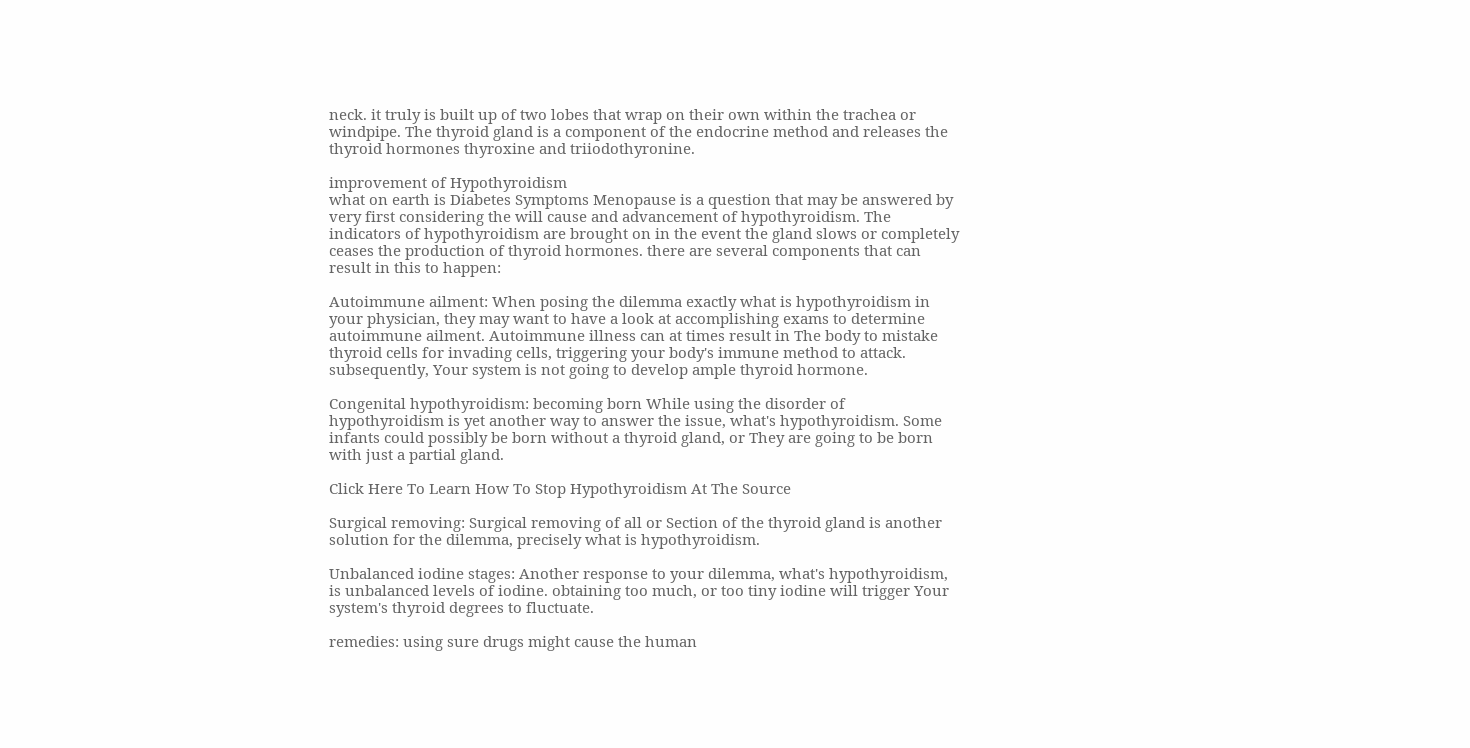neck. it truly is built up of two lobes that wrap on their own within the trachea or windpipe. The thyroid gland is a component of the endocrine method and releases the thyroid hormones thyroxine and triiodothyronine.

improvement of Hypothyroidism
what on earth is Diabetes Symptoms Menopause is a question that may be answered by very first considering the will cause and advancement of hypothyroidism. The indicators of hypothyroidism are brought on in the event the gland slows or completely ceases the production of thyroid hormones. there are several components that can result in this to happen:

Autoimmune ailment: When posing the dilemma exactly what is hypothyroidism in your physician, they may want to have a look at accomplishing exams to determine autoimmune ailment. Autoimmune illness can at times result in The body to mistake thyroid cells for invading cells, triggering your body's immune method to attack. subsequently, Your system is not going to develop ample thyroid hormone.

Congenital hypothyroidism: becoming born While using the disorder of hypothyroidism is yet another way to answer the issue, what's hypothyroidism. Some infants could possibly be born without a thyroid gland, or They are going to be born with just a partial gland.

Click Here To Learn How To Stop Hypothyroidism At The Source

Surgical removing: Surgical removing of all or Section of the thyroid gland is another solution for the dilemma, precisely what is hypothyroidism.

Unbalanced iodine stages: Another response to your dilemma, what's hypothyroidism, is unbalanced levels of iodine. obtaining too much, or too tiny iodine will trigger Your system's thyroid degrees to fluctuate.

remedies: using sure drugs might cause the human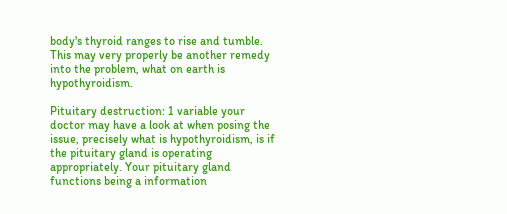body's thyroid ranges to rise and tumble. This may very properly be another remedy into the problem, what on earth is hypothyroidism.

Pituitary destruction: 1 variable your doctor may have a look at when posing the issue, precisely what is hypothyroidism, is if the pituitary gland is operating appropriately. Your pituitary gland functions being a information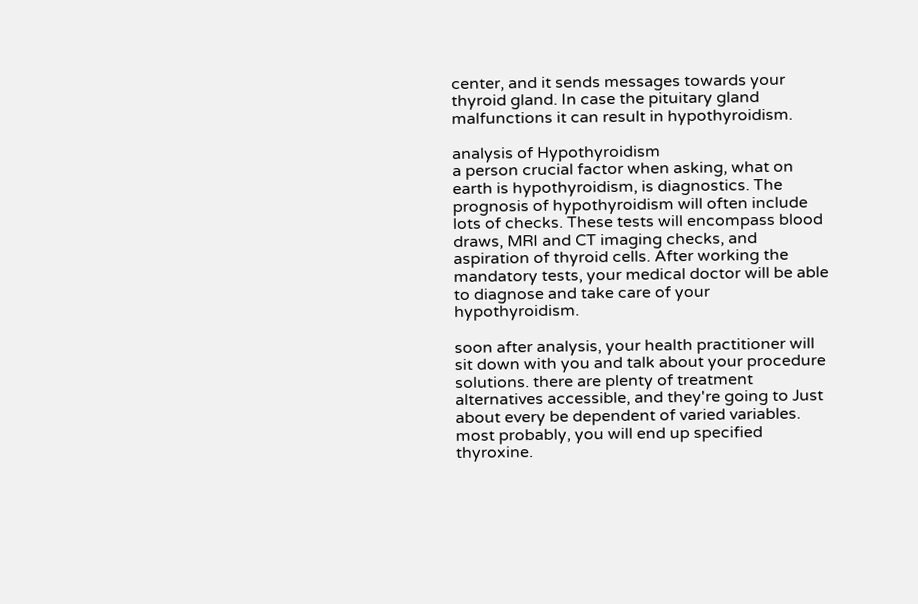center, and it sends messages towards your thyroid gland. In case the pituitary gland malfunctions it can result in hypothyroidism.

analysis of Hypothyroidism
a person crucial factor when asking, what on earth is hypothyroidism, is diagnostics. The prognosis of hypothyroidism will often include lots of checks. These tests will encompass blood draws, MRI and CT imaging checks, and aspiration of thyroid cells. After working the mandatory tests, your medical doctor will be able to diagnose and take care of your hypothyroidism.

soon after analysis, your health practitioner will sit down with you and talk about your procedure solutions. there are plenty of treatment alternatives accessible, and they're going to Just about every be dependent of varied variables. most probably, you will end up specified thyroxine.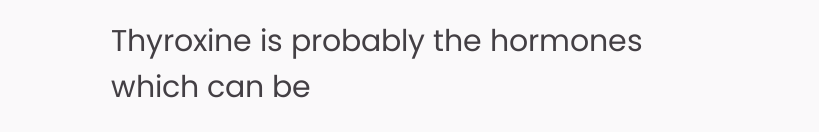Thyroxine is probably the hormones which can be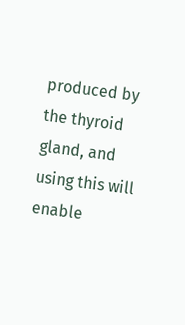produced by the thyroid gland, and using this will enable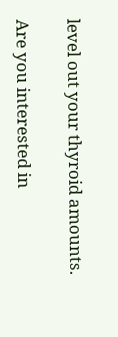level out your thyroid amounts.

Are you interested in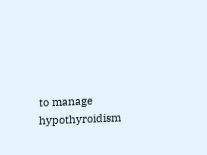to manage hypothyroidism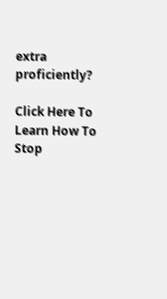extra proficiently?

Click Here To Learn How To Stop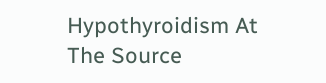Hypothyroidism At The Source